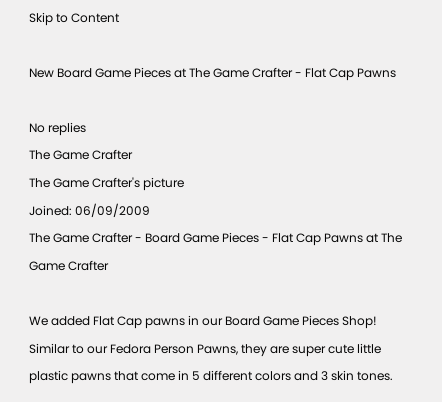Skip to Content

New Board Game Pieces at The Game Crafter - Flat Cap Pawns

No replies
The Game Crafter
The Game Crafter's picture
Joined: 06/09/2009
The Game Crafter - Board Game Pieces - Flat Cap Pawns at The Game Crafter

We added Flat Cap pawns in our Board Game Pieces Shop! Similar to our Fedora Person Pawns, they are super cute little plastic pawns that come in 5 different colors and 3 skin tones.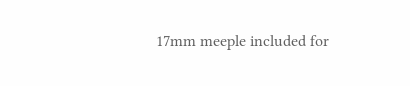17mm meeple included for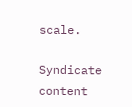scale.

Syndicate content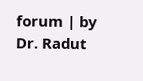forum | by Dr. Radut